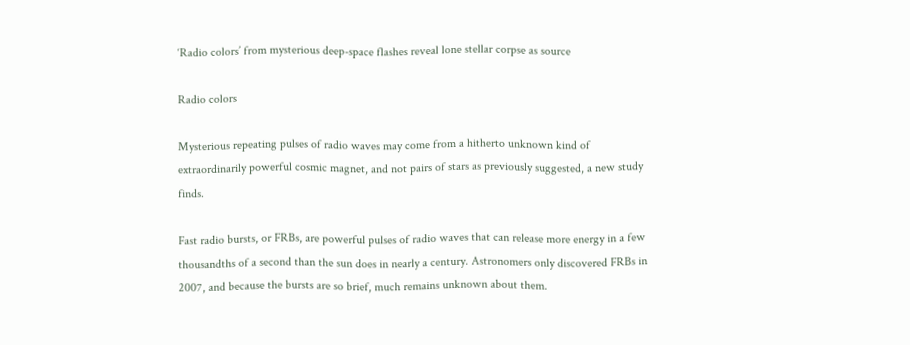‘Radio colors’ from mysterious deep-space flashes reveal lone stellar corpse as source

Radio colors

Mysterious repeating pulses of radio waves may come from a hitherto unknown kind of extraordinarily powerful cosmic magnet, and not pairs of stars as previously suggested, a new study finds.

Fast radio bursts, or FRBs, are powerful pulses of radio waves that can release more energy in a few thousandths of a second than the sun does in nearly a century. Astronomers only discovered FRBs in 2007, and because the bursts are so brief, much remains unknown about them.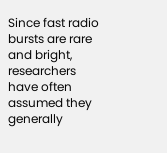Since fast radio bursts are rare and bright, researchers have often assumed they generally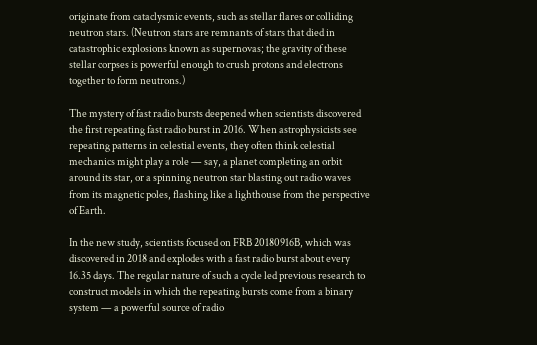originate from cataclysmic events, such as stellar flares or colliding neutron stars. (Neutron stars are remnants of stars that died in catastrophic explosions known as supernovas; the gravity of these stellar corpses is powerful enough to crush protons and electrons together to form neutrons.)

The mystery of fast radio bursts deepened when scientists discovered the first repeating fast radio burst in 2016. When astrophysicists see repeating patterns in celestial events, they often think celestial mechanics might play a role — say, a planet completing an orbit around its star, or a spinning neutron star blasting out radio waves from its magnetic poles, flashing like a lighthouse from the perspective of Earth.

In the new study, scientists focused on FRB 20180916B, which was discovered in 2018 and explodes with a fast radio burst about every 16.35 days. The regular nature of such a cycle led previous research to construct models in which the repeating bursts come from a binary system — a powerful source of radio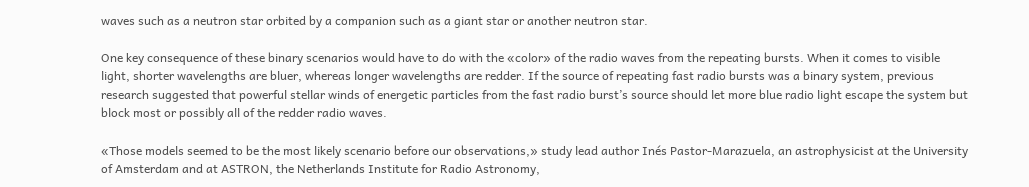waves such as a neutron star orbited by a companion such as a giant star or another neutron star.

One key consequence of these binary scenarios would have to do with the «color» of the radio waves from the repeating bursts. When it comes to visible light, shorter wavelengths are bluer, whereas longer wavelengths are redder. If the source of repeating fast radio bursts was a binary system, previous research suggested that powerful stellar winds of energetic particles from the fast radio burst’s source should let more blue radio light escape the system but block most or possibly all of the redder radio waves.

«Those models seemed to be the most likely scenario before our observations,» study lead author Inés Pastor-Marazuela, an astrophysicist at the University of Amsterdam and at ASTRON, the Netherlands Institute for Radio Astronomy,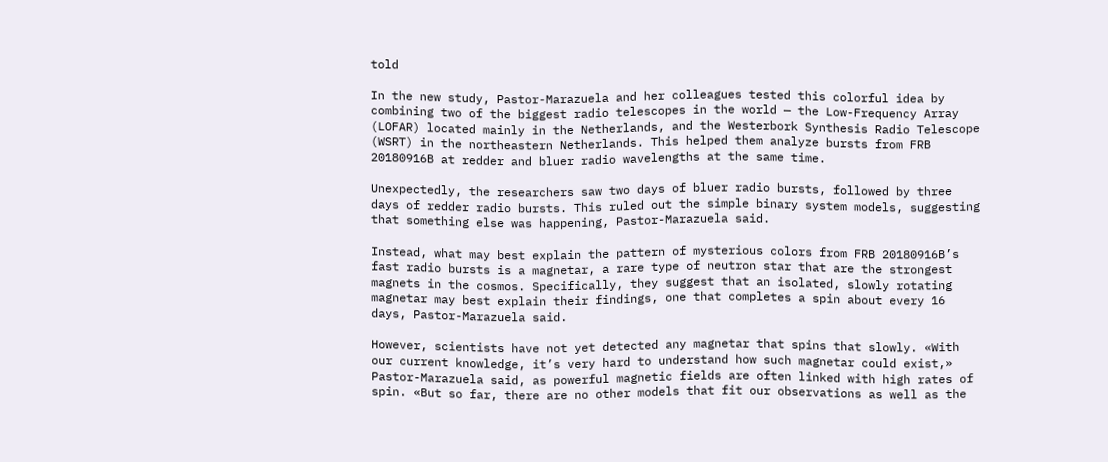told

In the new study, Pastor-Marazuela and her colleagues tested this colorful idea by combining two of the biggest radio telescopes in the world — the Low-Frequency Array (LOFAR) located mainly in the Netherlands, and the Westerbork Synthesis Radio Telescope (WSRT) in the northeastern Netherlands. This helped them analyze bursts from FRB 20180916B at redder and bluer radio wavelengths at the same time.

Unexpectedly, the researchers saw two days of bluer radio bursts, followed by three days of redder radio bursts. This ruled out the simple binary system models, suggesting that something else was happening, Pastor-Marazuela said.

Instead, what may best explain the pattern of mysterious colors from FRB 20180916B’s fast radio bursts is a magnetar, a rare type of neutron star that are the strongest magnets in the cosmos. Specifically, they suggest that an isolated, slowly rotating magnetar may best explain their findings, one that completes a spin about every 16 days, Pastor-Marazuela said.

However, scientists have not yet detected any magnetar that spins that slowly. «With our current knowledge, it’s very hard to understand how such magnetar could exist,» Pastor-Marazuela said, as powerful magnetic fields are often linked with high rates of spin. «But so far, there are no other models that fit our observations as well as the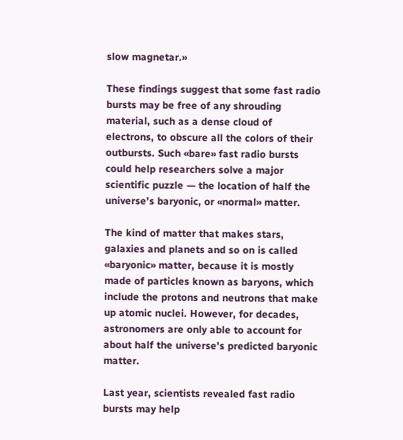slow magnetar.»

These findings suggest that some fast radio bursts may be free of any shrouding material, such as a dense cloud of electrons, to obscure all the colors of their outbursts. Such «bare» fast radio bursts could help researchers solve a major scientific puzzle — the location of half the universe’s baryonic, or «normal» matter.

The kind of matter that makes stars, galaxies and planets and so on is called «baryonic» matter, because it is mostly made of particles known as baryons, which include the protons and neutrons that make up atomic nuclei. However, for decades, astronomers are only able to account for about half the universe’s predicted baryonic matter.

Last year, scientists revealed fast radio bursts may help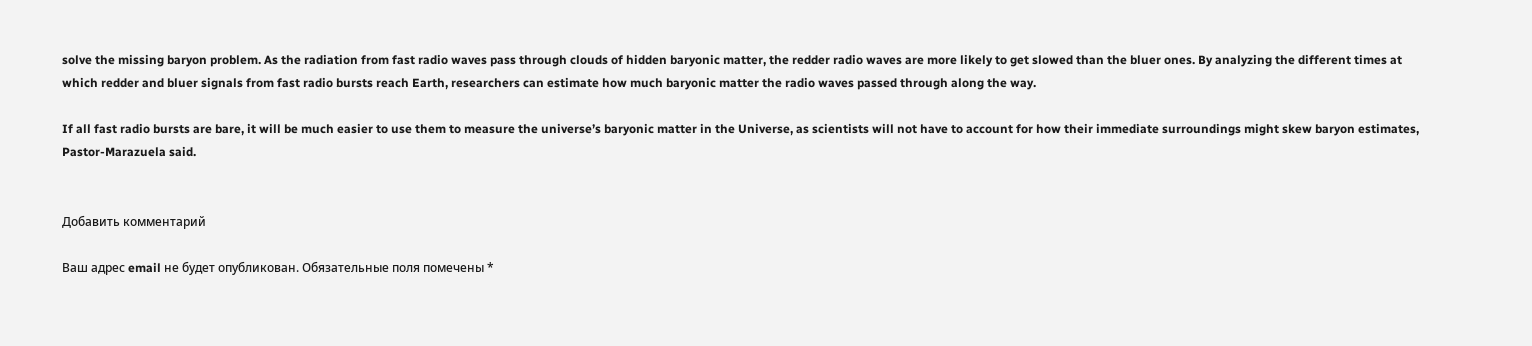solve the missing baryon problem. As the radiation from fast radio waves pass through clouds of hidden baryonic matter, the redder radio waves are more likely to get slowed than the bluer ones. By analyzing the different times at which redder and bluer signals from fast radio bursts reach Earth, researchers can estimate how much baryonic matter the radio waves passed through along the way.

If all fast radio bursts are bare, it will be much easier to use them to measure the universe’s baryonic matter in the Universe, as scientists will not have to account for how their immediate surroundings might skew baryon estimates, Pastor-Marazuela said.


Добавить комментарий

Ваш адрес email не будет опубликован. Обязательные поля помечены *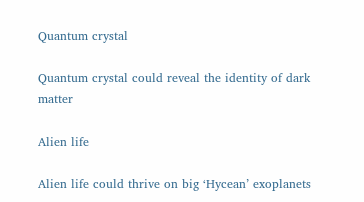Quantum crystal

Quantum crystal could reveal the identity of dark matter

Alien life

Alien life could thrive on big ‘Hycean’ exoplanets